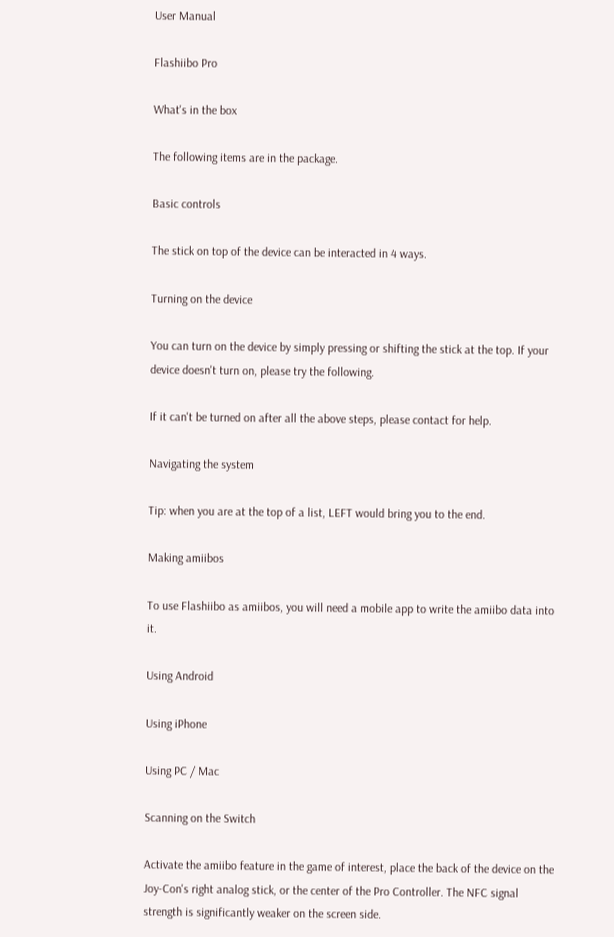User Manual

Flashiibo Pro

What's in the box

The following items are in the package.

Basic controls

The stick on top of the device can be interacted in 4 ways.

Turning on the device

You can turn on the device by simply pressing or shifting the stick at the top. If your device doesn't turn on, please try the following.

If it can't be turned on after all the above steps, please contact for help.

Navigating the system

Tip: when you are at the top of a list, LEFT would bring you to the end.

Making amiibos

To use Flashiibo as amiibos, you will need a mobile app to write the amiibo data into it.

Using Android

Using iPhone

Using PC / Mac

Scanning on the Switch

Activate the amiibo feature in the game of interest, place the back of the device on the Joy-Con's right analog stick, or the center of the Pro Controller. The NFC signal strength is significantly weaker on the screen side.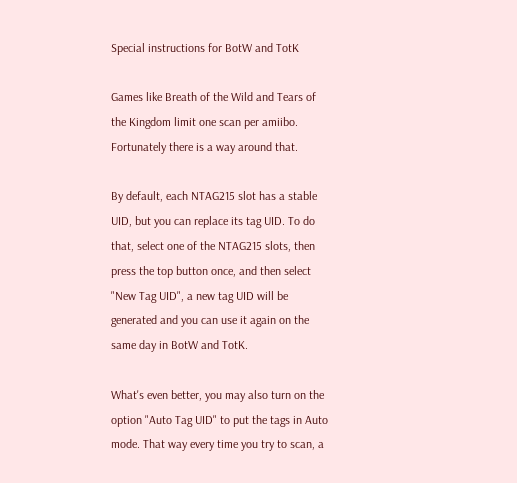Special instructions for BotW and TotK

Games like Breath of the Wild and Tears of the Kingdom limit one scan per amiibo. Fortunately there is a way around that.

By default, each NTAG215 slot has a stable UID, but you can replace its tag UID. To do that, select one of the NTAG215 slots, then press the top button once, and then select "New Tag UID", a new tag UID will be generated and you can use it again on the same day in BotW and TotK.

What's even better, you may also turn on the option "Auto Tag UID" to put the tags in Auto mode. That way every time you try to scan, a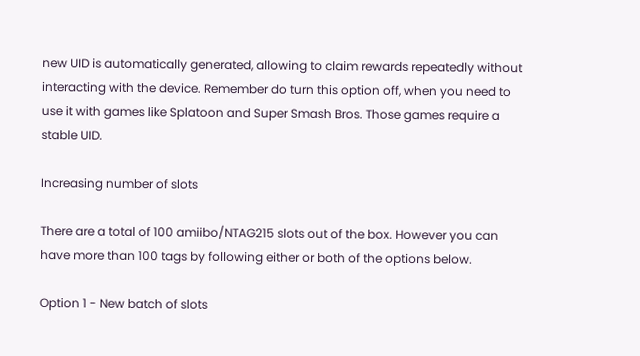new UID is automatically generated, allowing to claim rewards repeatedly without interacting with the device. Remember do turn this option off, when you need to use it with games like Splatoon and Super Smash Bros. Those games require a stable UID.

Increasing number of slots

There are a total of 100 amiibo/NTAG215 slots out of the box. However you can have more than 100 tags by following either or both of the options below.

Option 1 - New batch of slots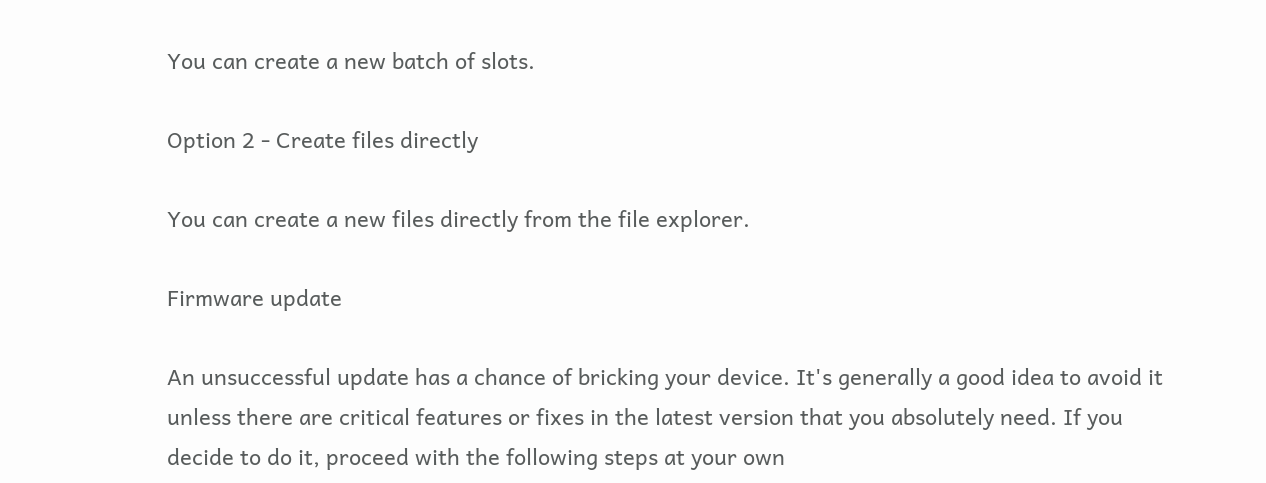You can create a new batch of slots.

Option 2 - Create files directly

You can create a new files directly from the file explorer.

Firmware update

An unsuccessful update has a chance of bricking your device. It's generally a good idea to avoid it unless there are critical features or fixes in the latest version that you absolutely need. If you decide to do it, proceed with the following steps at your own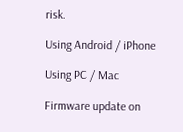risk.

Using Android / iPhone

Using PC / Mac

Firmware update on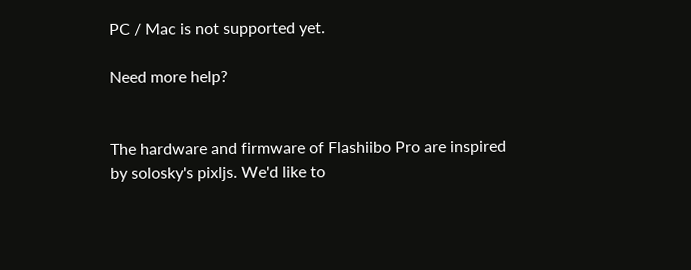PC / Mac is not supported yet.

Need more help?


The hardware and firmware of Flashiibo Pro are inspired by solosky's pixljs. We'd like to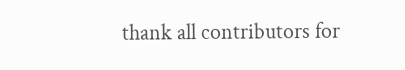thank all contributors for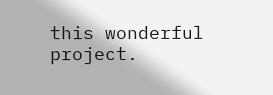this wonderful project.